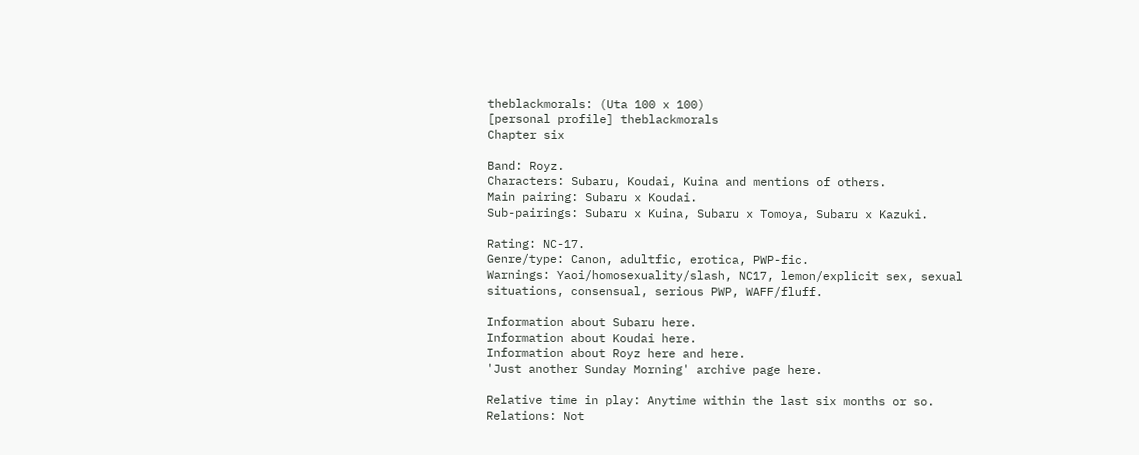theblackmorals: (Uta 100 x 100)
[personal profile] theblackmorals
Chapter six

Band: Royz.
Characters: Subaru, Koudai, Kuina and mentions of others.
Main pairing: Subaru x Koudai.
Sub-pairings: Subaru x Kuina, Subaru x Tomoya, Subaru x Kazuki.

Rating: NC-17.
Genre/type: Canon, adultfic, erotica, PWP-fic.
Warnings: Yaoi/homosexuality/slash, NC17, lemon/explicit sex, sexual situations, consensual, serious PWP, WAFF/fluff.

Information about Subaru here.
Information about Koudai here.
Information about Royz here and here.
'Just another Sunday Morning' archive page here.

Relative time in play: Anytime within the last six months or so.
Relations: Not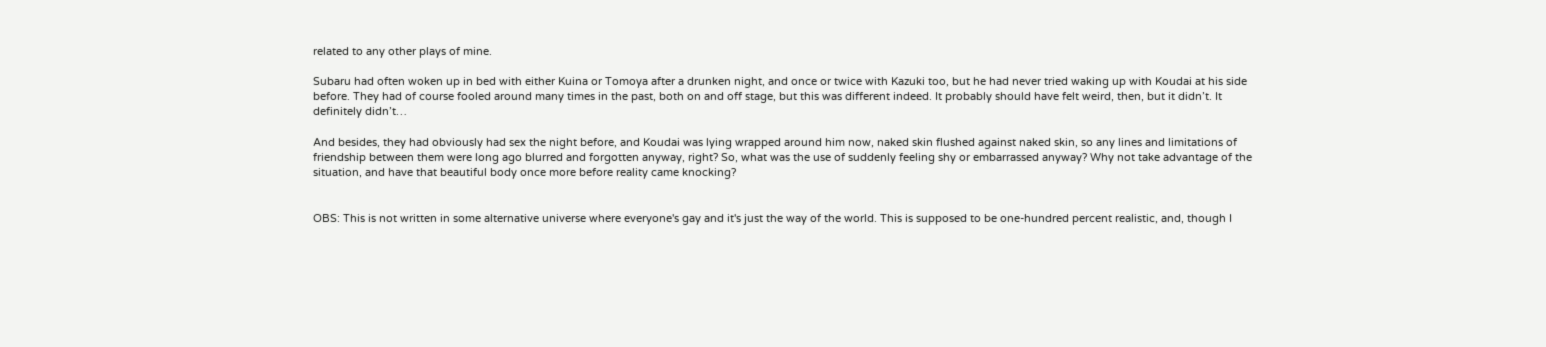related to any other plays of mine.

Subaru had often woken up in bed with either Kuina or Tomoya after a drunken night, and once or twice with Kazuki too, but he had never tried waking up with Koudai at his side before. They had of course fooled around many times in the past, both on and off stage, but this was different indeed. It probably should have felt weird, then, but it didn’t. It definitely didn’t…

And besides, they had obviously had sex the night before, and Koudai was lying wrapped around him now, naked skin flushed against naked skin, so any lines and limitations of friendship between them were long ago blurred and forgotten anyway, right? So, what was the use of suddenly feeling shy or embarrassed anyway? Why not take advantage of the situation, and have that beautiful body once more before reality came knocking?


OBS: This is not written in some alternative universe where everyone's gay and it's just the way of the world. This is supposed to be one-hundred percent realistic, and, though I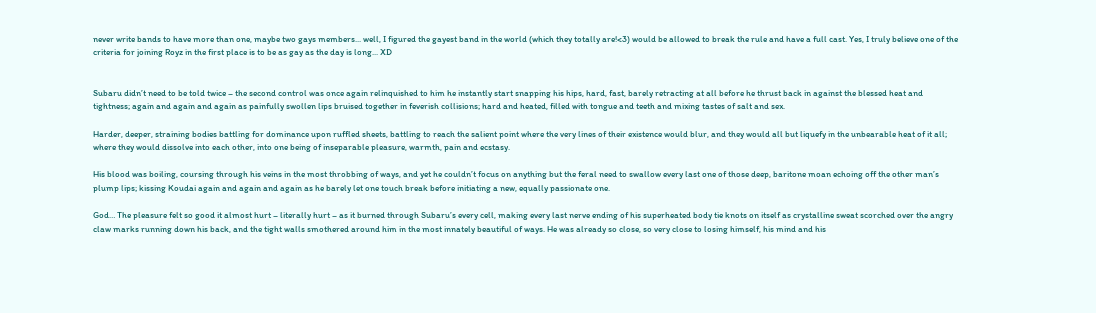never write bands to have more than one, maybe two gays members... well, I figured the gayest band in the world (which they totally are!<3) would be allowed to break the rule and have a full cast. Yes, I truly believe one of the criteria for joining Royz in the first place is to be as gay as the day is long... XD


Subaru didn’t need to be told twice – the second control was once again relinquished to him he instantly start snapping his hips, hard, fast, barely retracting at all before he thrust back in against the blessed heat and tightness; again and again and again as painfully swollen lips bruised together in feverish collisions; hard and heated, filled with tongue and teeth and mixing tastes of salt and sex.

Harder, deeper, straining bodies battling for dominance upon ruffled sheets, battling to reach the salient point where the very lines of their existence would blur, and they would all but liquefy in the unbearable heat of it all; where they would dissolve into each other, into one being of inseparable pleasure, warmth, pain and ecstasy.

His blood was boiling, coursing through his veins in the most throbbing of ways, and yet he couldn’t focus on anything but the feral need to swallow every last one of those deep, baritone moan echoing off the other man’s plump lips; kissing Koudai again and again and again as he barely let one touch break before initiating a new, equally passionate one.

God… The pleasure felt so good it almost hurt – literally hurt – as it burned through Subaru’s every cell, making every last nerve ending of his superheated body tie knots on itself as crystalline sweat scorched over the angry claw marks running down his back, and the tight walls smothered around him in the most innately beautiful of ways. He was already so close, so very close to losing himself, his mind and his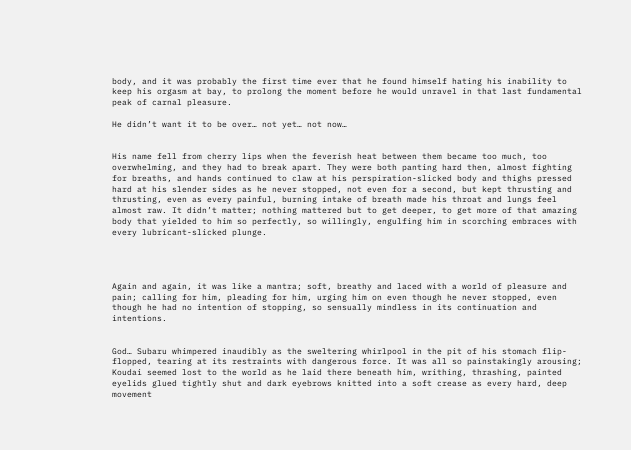body, and it was probably the first time ever that he found himself hating his inability to keep his orgasm at bay, to prolong the moment before he would unravel in that last fundamental peak of carnal pleasure.

He didn’t want it to be over… not yet… not now…


His name fell from cherry lips when the feverish heat between them became too much, too overwhelming, and they had to break apart. They were both panting hard then, almost fighting for breaths, and hands continued to claw at his perspiration-slicked body and thighs pressed hard at his slender sides as he never stopped, not even for a second, but kept thrusting and thrusting, even as every painful, burning intake of breath made his throat and lungs feel almost raw. It didn’t matter; nothing mattered but to get deeper, to get more of that amazing body that yielded to him so perfectly, so willingly, engulfing him in scorching embraces with every lubricant-slicked plunge.




Again and again, it was like a mantra; soft, breathy and laced with a world of pleasure and pain; calling for him, pleading for him, urging him on even though he never stopped, even though he had no intention of stopping, so sensually mindless in its continuation and intentions.


God… Subaru whimpered inaudibly as the sweltering whirlpool in the pit of his stomach flip-flopped, tearing at its restraints with dangerous force. It was all so painstakingly arousing; Koudai seemed lost to the world as he laid there beneath him, writhing, thrashing, painted eyelids glued tightly shut and dark eyebrows knitted into a soft crease as every hard, deep movement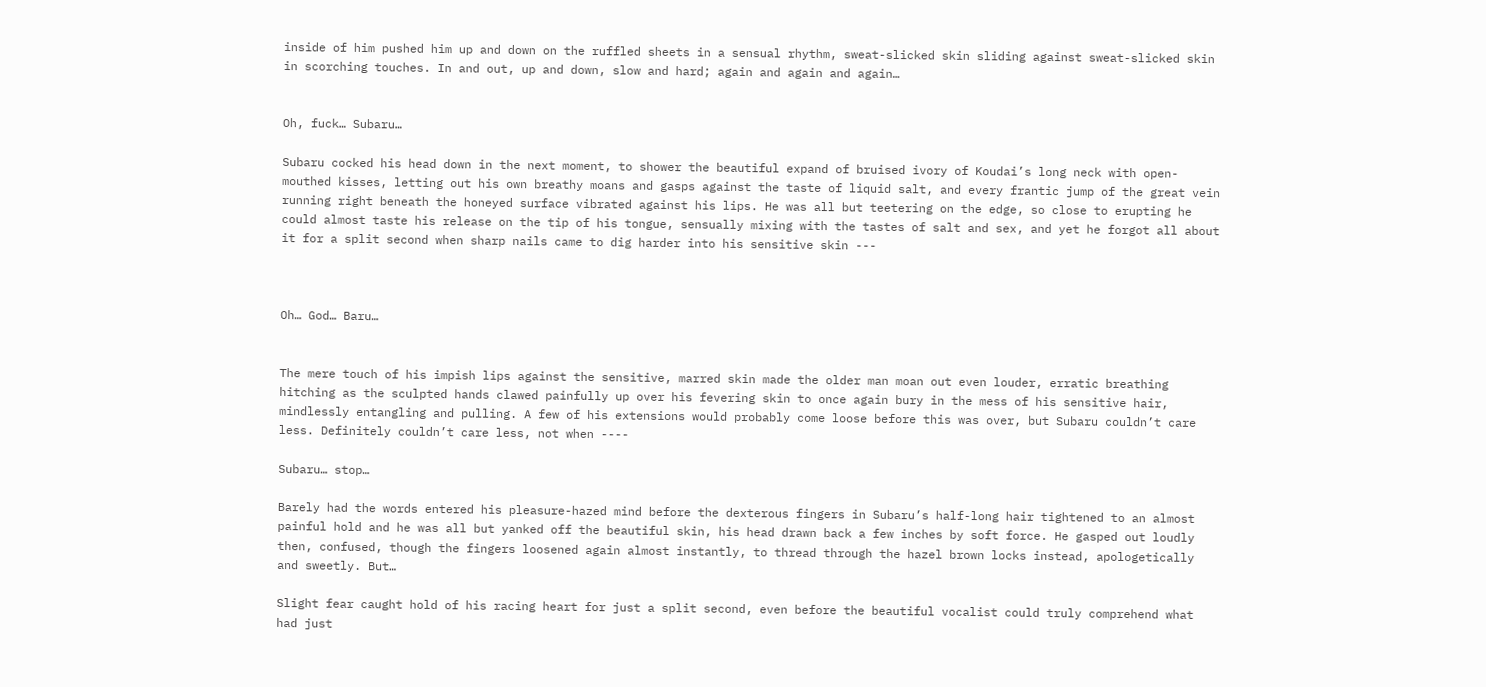inside of him pushed him up and down on the ruffled sheets in a sensual rhythm, sweat-slicked skin sliding against sweat-slicked skin in scorching touches. In and out, up and down, slow and hard; again and again and again…


Oh, fuck… Subaru…

Subaru cocked his head down in the next moment, to shower the beautiful expand of bruised ivory of Koudai’s long neck with open-mouthed kisses, letting out his own breathy moans and gasps against the taste of liquid salt, and every frantic jump of the great vein running right beneath the honeyed surface vibrated against his lips. He was all but teetering on the edge, so close to erupting he could almost taste his release on the tip of his tongue, sensually mixing with the tastes of salt and sex, and yet he forgot all about it for a split second when sharp nails came to dig harder into his sensitive skin ---



Oh… God… Baru…


The mere touch of his impish lips against the sensitive, marred skin made the older man moan out even louder, erratic breathing hitching as the sculpted hands clawed painfully up over his fevering skin to once again bury in the mess of his sensitive hair, mindlessly entangling and pulling. A few of his extensions would probably come loose before this was over, but Subaru couldn’t care less. Definitely couldn’t care less, not when ----

Subaru… stop…

Barely had the words entered his pleasure-hazed mind before the dexterous fingers in Subaru’s half-long hair tightened to an almost painful hold and he was all but yanked off the beautiful skin, his head drawn back a few inches by soft force. He gasped out loudly then, confused, though the fingers loosened again almost instantly, to thread through the hazel brown locks instead, apologetically and sweetly. But…

Slight fear caught hold of his racing heart for just a split second, even before the beautiful vocalist could truly comprehend what had just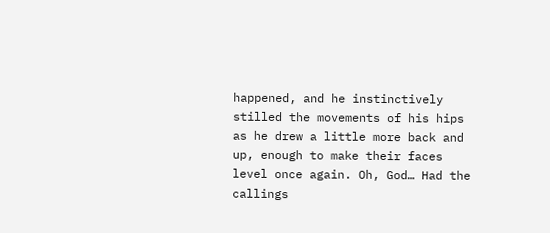happened, and he instinctively stilled the movements of his hips as he drew a little more back and up, enough to make their faces level once again. Oh, God… Had the callings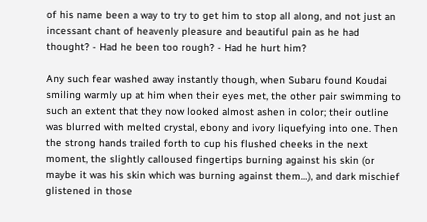of his name been a way to try to get him to stop all along, and not just an incessant chant of heavenly pleasure and beautiful pain as he had thought? - Had he been too rough? - Had he hurt him?

Any such fear washed away instantly though, when Subaru found Koudai smiling warmly up at him when their eyes met, the other pair swimming to such an extent that they now looked almost ashen in color; their outline was blurred with melted crystal, ebony and ivory liquefying into one. Then the strong hands trailed forth to cup his flushed cheeks in the next moment, the slightly calloused fingertips burning against his skin (or maybe it was his skin which was burning against them…), and dark mischief glistened in those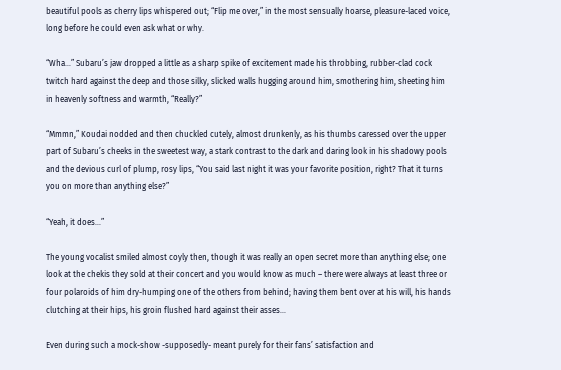beautiful pools as cherry lips whispered out; “Flip me over,” in the most sensually hoarse, pleasure-laced voice, long before he could even ask what or why.

“Wha…” Subaru’s jaw dropped a little as a sharp spike of excitement made his throbbing, rubber-clad cock twitch hard against the deep and those silky, slicked walls hugging around him, smothering him, sheeting him in heavenly softness and warmth, “Really?”

“Mmmn,” Koudai nodded and then chuckled cutely, almost drunkenly, as his thumbs caressed over the upper part of Subaru’s cheeks in the sweetest way, a stark contrast to the dark and daring look in his shadowy pools and the devious curl of plump, rosy lips, “You said last night it was your favorite position, right? That it turns you on more than anything else?”

“Yeah, it does…”

The young vocalist smiled almost coyly then, though it was really an open secret more than anything else; one look at the chekis they sold at their concert and you would know as much – there were always at least three or four polaroids of him dry-humping one of the others from behind; having them bent over at his will, his hands clutching at their hips, his groin flushed hard against their asses...

Even during such a mock-show -supposedly- meant purely for their fans’ satisfaction and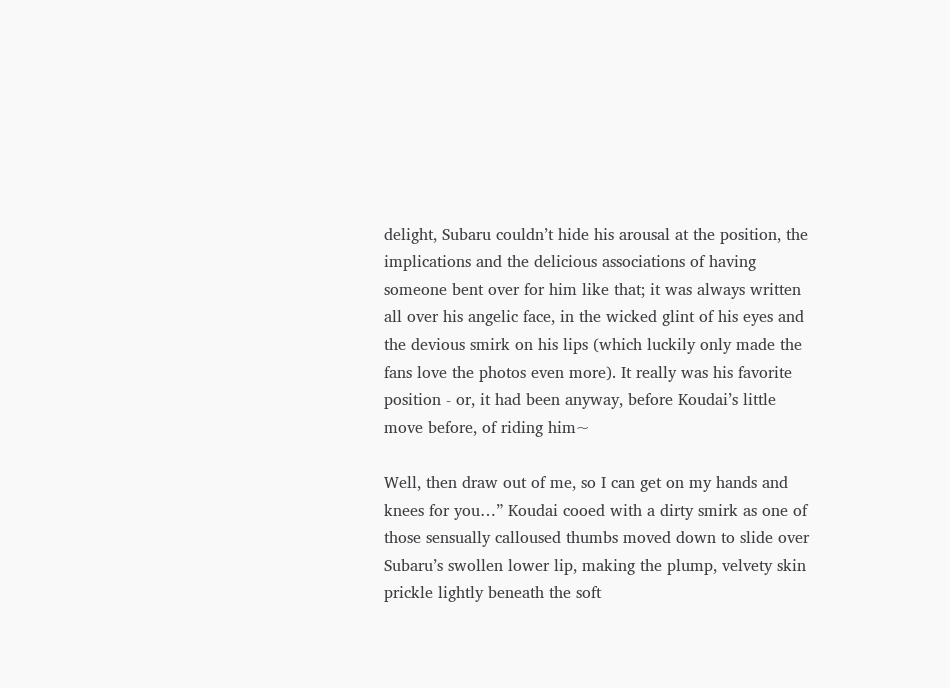delight, Subaru couldn’t hide his arousal at the position, the implications and the delicious associations of having someone bent over for him like that; it was always written all over his angelic face, in the wicked glint of his eyes and the devious smirk on his lips (which luckily only made the fans love the photos even more). It really was his favorite position - or, it had been anyway, before Koudai’s little move before, of riding him~

Well, then draw out of me, so I can get on my hands and knees for you…” Koudai cooed with a dirty smirk as one of those sensually calloused thumbs moved down to slide over Subaru’s swollen lower lip, making the plump, velvety skin prickle lightly beneath the soft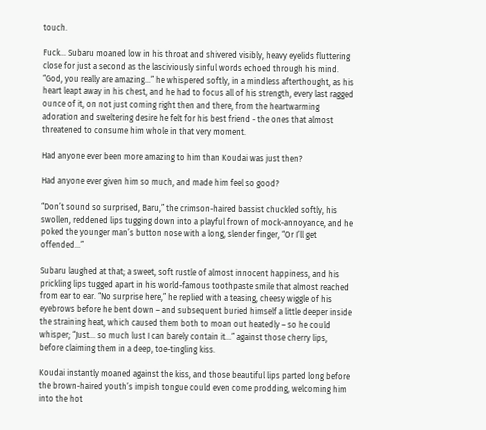touch.

Fuck… Subaru moaned low in his throat and shivered visibly, heavy eyelids fluttering close for just a second as the lasciviously sinful words echoed through his mind. “God, you really are amazing…” he whispered softly, in a mindless afterthought, as his heart leapt away in his chest, and he had to focus all of his strength, every last ragged ounce of it, on not just coming right then and there, from the heartwarming adoration and sweltering desire he felt for his best friend - the ones that almost threatened to consume him whole in that very moment.

Had anyone ever been more amazing to him than Koudai was just then?

Had anyone ever given him so much, and made him feel so good?

“Don’t sound so surprised, Baru,” the crimson-haired bassist chuckled softly, his swollen, reddened lips tugging down into a playful frown of mock-annoyance, and he poked the younger man’s button nose with a long, slender finger, “Or I’ll get offended…”

Subaru laughed at that; a sweet, soft rustle of almost innocent happiness, and his prickling lips tugged apart in his world-famous toothpaste smile that almost reached from ear to ear. “No surprise here,” he replied with a teasing, cheesy wiggle of his eyebrows before he bent down – and subsequent buried himself a little deeper inside the straining heat, which caused them both to moan out heatedly – so he could whisper; “Just… so much lust I can barely contain it…” against those cherry lips, before claiming them in a deep, toe-tingling kiss.

Koudai instantly moaned against the kiss, and those beautiful lips parted long before the brown-haired youth’s impish tongue could even come prodding, welcoming him into the hot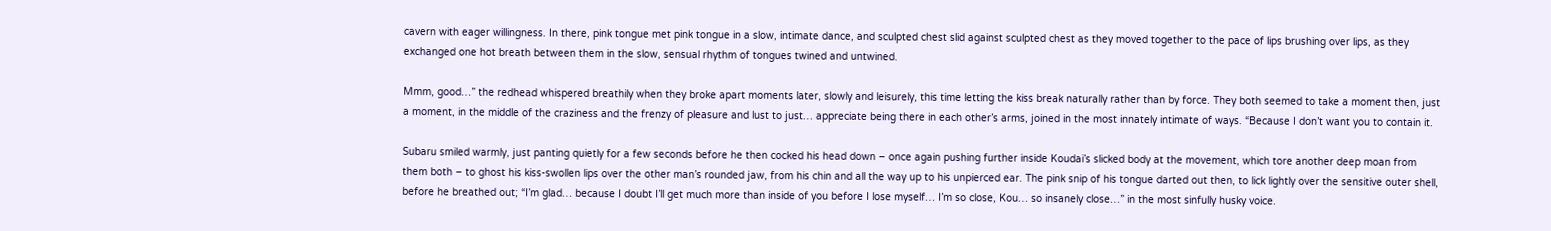cavern with eager willingness. In there, pink tongue met pink tongue in a slow, intimate dance, and sculpted chest slid against sculpted chest as they moved together to the pace of lips brushing over lips, as they exchanged one hot breath between them in the slow, sensual rhythm of tongues twined and untwined.

Mmm, good…” the redhead whispered breathily when they broke apart moments later, slowly and leisurely, this time letting the kiss break naturally rather than by force. They both seemed to take a moment then, just a moment, in the middle of the craziness and the frenzy of pleasure and lust to just… appreciate being there in each other’s arms, joined in the most innately intimate of ways. “Because I don’t want you to contain it.

Subaru smiled warmly, just panting quietly for a few seconds before he then cocked his head down – once again pushing further inside Koudai’s slicked body at the movement, which tore another deep moan from them both – to ghost his kiss-swollen lips over the other man’s rounded jaw, from his chin and all the way up to his unpierced ear. The pink snip of his tongue darted out then, to lick lightly over the sensitive outer shell, before he breathed out; “I’m glad… because I doubt I’ll get much more than inside of you before I lose myself… I’m so close, Kou… so insanely close…” in the most sinfully husky voice.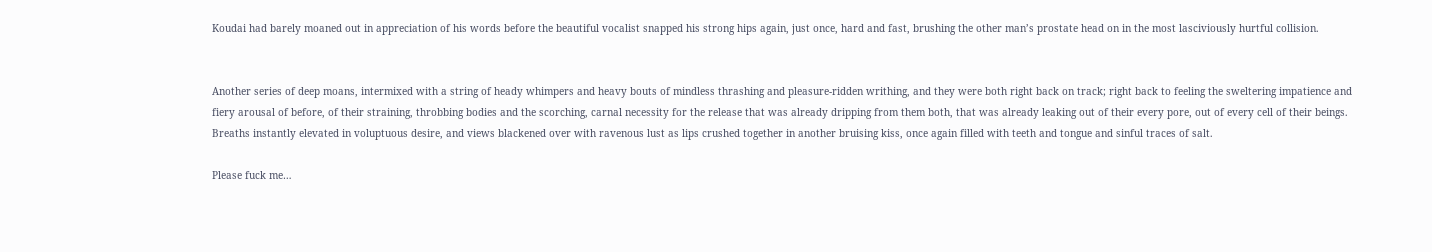Koudai had barely moaned out in appreciation of his words before the beautiful vocalist snapped his strong hips again, just once, hard and fast, brushing the other man’s prostate head on in the most lasciviously hurtful collision.


Another series of deep moans, intermixed with a string of heady whimpers and heavy bouts of mindless thrashing and pleasure-ridden writhing, and they were both right back on track; right back to feeling the sweltering impatience and fiery arousal of before, of their straining, throbbing bodies and the scorching, carnal necessity for the release that was already dripping from them both, that was already leaking out of their every pore, out of every cell of their beings. Breaths instantly elevated in voluptuous desire, and views blackened over with ravenous lust as lips crushed together in another bruising kiss, once again filled with teeth and tongue and sinful traces of salt.

Please fuck me…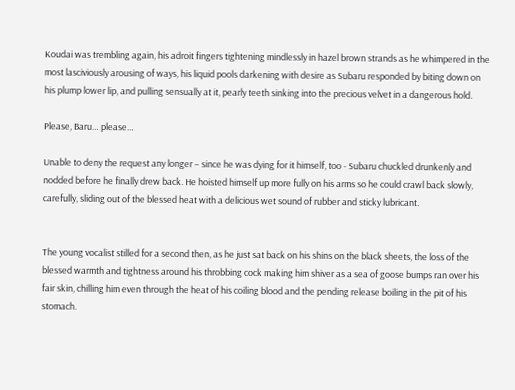Koudai was trembling again, his adroit fingers tightening mindlessly in hazel brown strands as he whimpered in the most lasciviously arousing of ways, his liquid pools darkening with desire as Subaru responded by biting down on his plump lower lip, and pulling sensually at it, pearly teeth sinking into the precious velvet in a dangerous hold.

Please, Baru… please…

Unable to deny the request any longer – since he was dying for it himself, too - Subaru chuckled drunkenly and nodded before he finally drew back. He hoisted himself up more fully on his arms so he could crawl back slowly, carefully, sliding out of the blessed heat with a delicious wet sound of rubber and sticky lubricant.


The young vocalist stilled for a second then, as he just sat back on his shins on the black sheets, the loss of the blessed warmth and tightness around his throbbing cock making him shiver as a sea of goose bumps ran over his fair skin, chilling him even through the heat of his coiling blood and the pending release boiling in the pit of his stomach.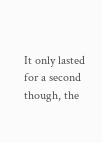It only lasted for a second though, the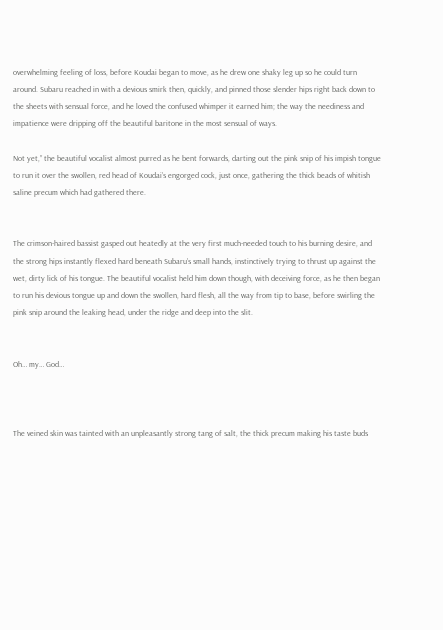overwhelming feeling of loss, before Koudai began to move, as he drew one shaky leg up so he could turn around. Subaru reached in with a devious smirk then, quickly, and pinned those slender hips right back down to the sheets with sensual force, and he loved the confused whimper it earned him; the way the neediness and impatience were dripping off the beautiful baritone in the most sensual of ways.

Not yet,” the beautiful vocalist almost purred as he bent forwards, darting out the pink snip of his impish tongue to run it over the swollen, red head of Koudai’s engorged cock, just once, gathering the thick beads of whitish saline precum which had gathered there.


The crimson-haired bassist gasped out heatedly at the very first much-needed touch to his burning desire, and the strong hips instantly flexed hard beneath Subaru’s small hands, instinctively trying to thrust up against the wet, dirty lick of his tongue. The beautiful vocalist held him down though, with deceiving force, as he then began to run his devious tongue up and down the swollen, hard flesh, all the way from tip to base, before swirling the pink snip around the leaking head, under the ridge and deep into the slit.


Oh… my… God…



The veined skin was tainted with an unpleasantly strong tang of salt, the thick precum making his taste buds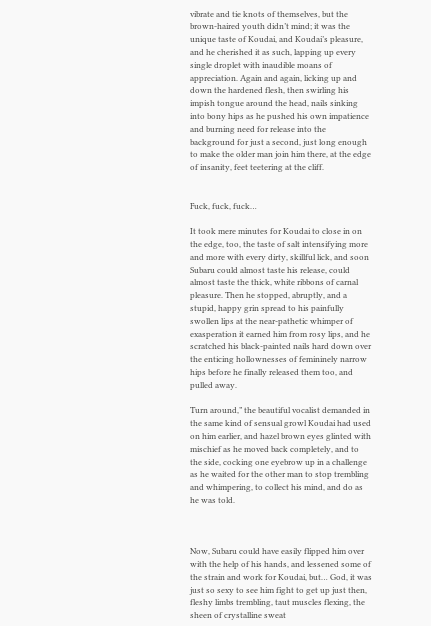vibrate and tie knots of themselves, but the brown-haired youth didn’t mind; it was the unique taste of Koudai, and Koudai’s pleasure, and he cherished it as such, lapping up every single droplet with inaudible moans of appreciation. Again and again, licking up and down the hardened flesh, then swirling his impish tongue around the head, nails sinking into bony hips as he pushed his own impatience and burning need for release into the background for just a second, just long enough to make the older man join him there, at the edge of insanity, feet teetering at the cliff.


Fuck, fuck, fuck…

It took mere minutes for Koudai to close in on the edge, too, the taste of salt intensifying more and more with every dirty, skillful lick, and soon Subaru could almost taste his release, could almost taste the thick, white ribbons of carnal pleasure. Then he stopped, abruptly, and a stupid, happy grin spread to his painfully swollen lips at the near-pathetic whimper of exasperation it earned him from rosy lips, and he scratched his black-painted nails hard down over the enticing hollownesses of femininely narrow hips before he finally released them too, and pulled away.

Turn around,” the beautiful vocalist demanded in the same kind of sensual growl Koudai had used on him earlier, and hazel brown eyes glinted with mischief as he moved back completely, and to the side, cocking one eyebrow up in a challenge as he waited for the other man to stop trembling and whimpering, to collect his mind, and do as he was told.



Now, Subaru could have easily flipped him over with the help of his hands, and lessened some of the strain and work for Koudai, but… God, it was just so sexy to see him fight to get up just then, fleshy limbs trembling, taut muscles flexing, the sheen of crystalline sweat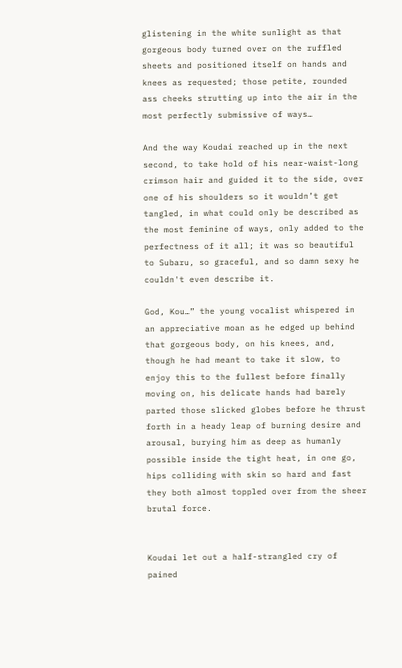glistening in the white sunlight as that gorgeous body turned over on the ruffled sheets and positioned itself on hands and knees as requested; those petite, rounded ass cheeks strutting up into the air in the most perfectly submissive of ways…

And the way Koudai reached up in the next second, to take hold of his near-waist-long crimson hair and guided it to the side, over one of his shoulders so it wouldn’t get tangled, in what could only be described as the most feminine of ways, only added to the perfectness of it all; it was so beautiful to Subaru, so graceful, and so damn sexy he couldn't even describe it.

God, Kou…” the young vocalist whispered in an appreciative moan as he edged up behind that gorgeous body, on his knees, and, though he had meant to take it slow, to enjoy this to the fullest before finally moving on, his delicate hands had barely parted those slicked globes before he thrust forth in a heady leap of burning desire and arousal, burying him as deep as humanly possible inside the tight heat, in one go, hips colliding with skin so hard and fast they both almost toppled over from the sheer brutal force.


Koudai let out a half-strangled cry of pained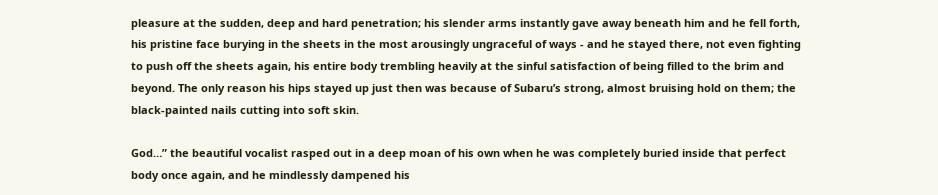pleasure at the sudden, deep and hard penetration; his slender arms instantly gave away beneath him and he fell forth, his pristine face burying in the sheets in the most arousingly ungraceful of ways - and he stayed there, not even fighting to push off the sheets again, his entire body trembling heavily at the sinful satisfaction of being filled to the brim and beyond. The only reason his hips stayed up just then was because of Subaru’s strong, almost bruising hold on them; the black-painted nails cutting into soft skin.

God…” the beautiful vocalist rasped out in a deep moan of his own when he was completely buried inside that perfect body once again, and he mindlessly dampened his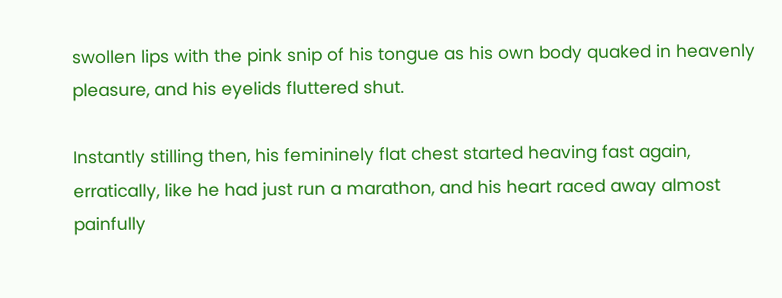swollen lips with the pink snip of his tongue as his own body quaked in heavenly pleasure, and his eyelids fluttered shut.

Instantly stilling then, his femininely flat chest started heaving fast again, erratically, like he had just run a marathon, and his heart raced away almost painfully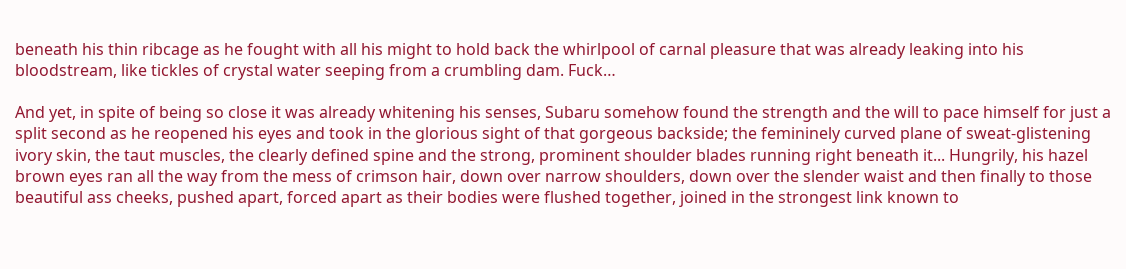beneath his thin ribcage as he fought with all his might to hold back the whirlpool of carnal pleasure that was already leaking into his bloodstream, like tickles of crystal water seeping from a crumbling dam. Fuck…

And yet, in spite of being so close it was already whitening his senses, Subaru somehow found the strength and the will to pace himself for just a split second as he reopened his eyes and took in the glorious sight of that gorgeous backside; the femininely curved plane of sweat-glistening ivory skin, the taut muscles, the clearly defined spine and the strong, prominent shoulder blades running right beneath it... Hungrily, his hazel brown eyes ran all the way from the mess of crimson hair, down over narrow shoulders, down over the slender waist and then finally to those beautiful ass cheeks, pushed apart, forced apart as their bodies were flushed together, joined in the strongest link known to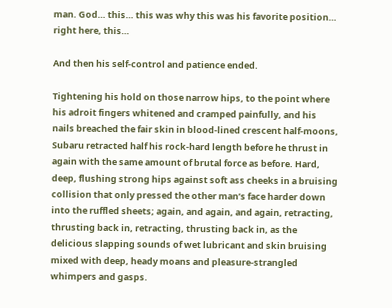man. God… this… this was why this was his favorite position… right here, this…

And then his self-control and patience ended.

Tightening his hold on those narrow hips, to the point where his adroit fingers whitened and cramped painfully, and his nails breached the fair skin in blood-lined crescent half-moons, Subaru retracted half his rock-hard length before he thrust in again with the same amount of brutal force as before. Hard, deep, flushing strong hips against soft ass cheeks in a bruising collision that only pressed the other man’s face harder down into the ruffled sheets; again, and again, and again, retracting, thrusting back in, retracting, thrusting back in, as the delicious slapping sounds of wet lubricant and skin bruising mixed with deep, heady moans and pleasure-strangled whimpers and gasps.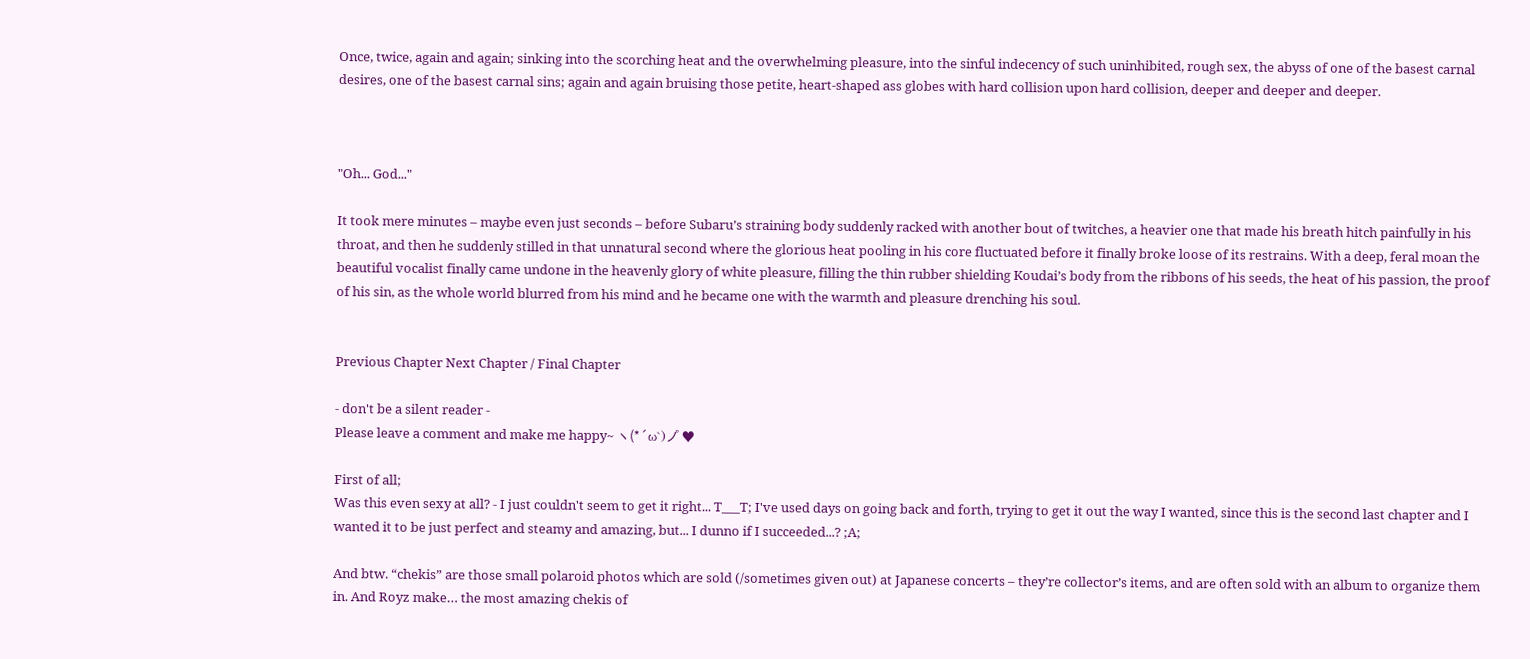Once, twice, again and again; sinking into the scorching heat and the overwhelming pleasure, into the sinful indecency of such uninhibited, rough sex, the abyss of one of the basest carnal desires, one of the basest carnal sins; again and again bruising those petite, heart-shaped ass globes with hard collision upon hard collision, deeper and deeper and deeper.



"Oh... God..."

It took mere minutes – maybe even just seconds – before Subaru’s straining body suddenly racked with another bout of twitches, a heavier one that made his breath hitch painfully in his throat, and then he suddenly stilled in that unnatural second where the glorious heat pooling in his core fluctuated before it finally broke loose of its restrains. With a deep, feral moan the beautiful vocalist finally came undone in the heavenly glory of white pleasure, filling the thin rubber shielding Koudai’s body from the ribbons of his seeds, the heat of his passion, the proof of his sin, as the whole world blurred from his mind and he became one with the warmth and pleasure drenching his soul.


Previous Chapter Next Chapter / Final Chapter

- don't be a silent reader -
Please leave a comment and make me happy~ ヽ(*´ω`)ノ゚ ♥

First of all;
Was this even sexy at all? - I just couldn't seem to get it right... T___T; I've used days on going back and forth, trying to get it out the way I wanted, since this is the second last chapter and I wanted it to be just perfect and steamy and amazing, but... I dunno if I succeeded...? ;A;

And btw. “chekis” are those small polaroid photos which are sold (/sometimes given out) at Japanese concerts – they’re collector’s items, and are often sold with an album to organize them in. And Royz make… the most amazing chekis of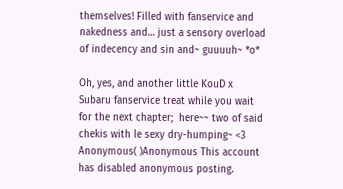themselves! Filled with fanservice and nakedness and… just a sensory overload of indecency and sin and~ guuuuh~ *o*

Oh, yes, and another little KouD x Subaru fanservice treat while you wait for the next chapter;  here~~ two of said chekis with le sexy dry-humping~ <3
Anonymous( )Anonymous This account has disabled anonymous posting.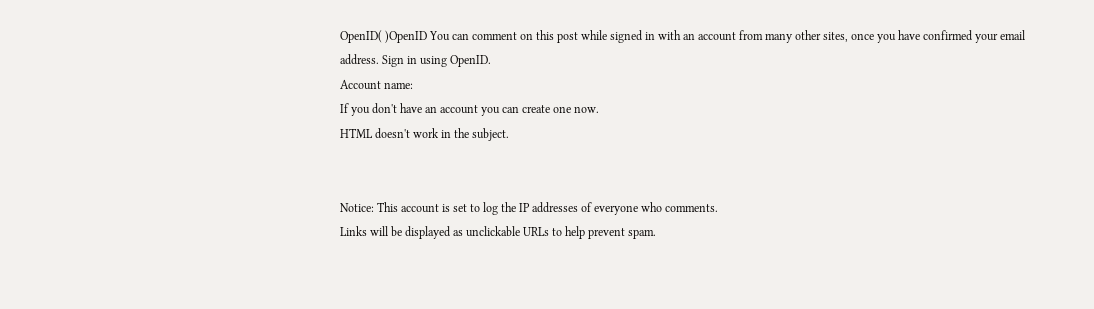OpenID( )OpenID You can comment on this post while signed in with an account from many other sites, once you have confirmed your email address. Sign in using OpenID.
Account name:
If you don't have an account you can create one now.
HTML doesn't work in the subject.


Notice: This account is set to log the IP addresses of everyone who comments.
Links will be displayed as unclickable URLs to help prevent spam.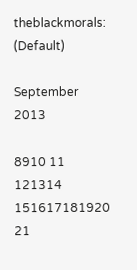theblackmorals: (Default)

September 2013

8910 11 121314
151617181920 21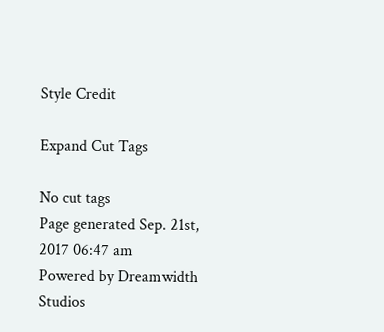Style Credit

Expand Cut Tags

No cut tags
Page generated Sep. 21st, 2017 06:47 am
Powered by Dreamwidth Studios